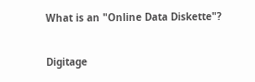What is an "Online Data Diskette"?

Digitage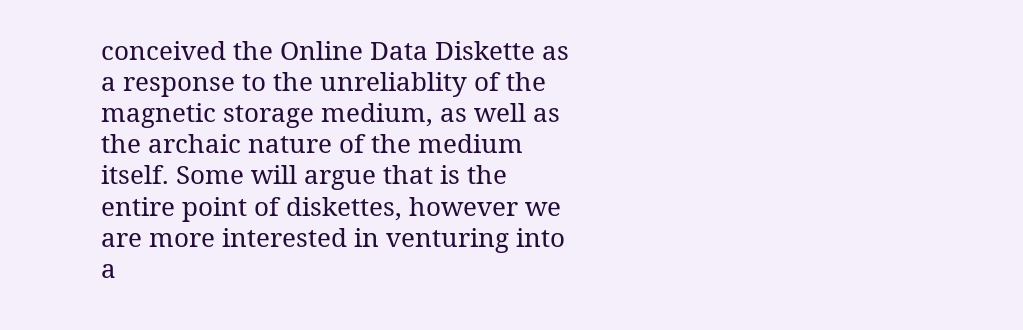conceived the Online Data Diskette as a response to the unreliablity of the magnetic storage medium, as well as the archaic nature of the medium itself. Some will argue that is the entire point of diskettes, however we are more interested in venturing into a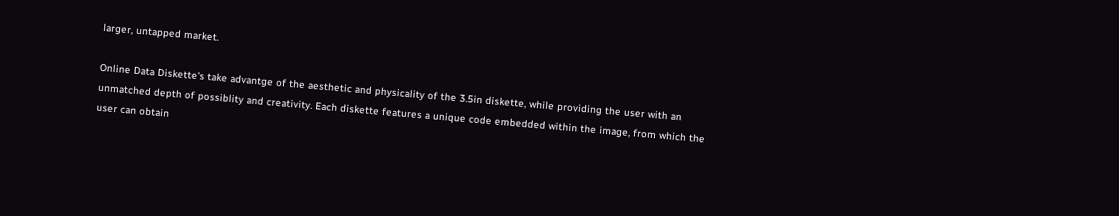larger, untapped market.

Online Data Diskette's take advantge of the aesthetic and physicality of the 3.5in diskette, while providing the user with an unmatched depth of possiblity and creativity. Each diskette features a unique code embedded within the image, from which the user can obtain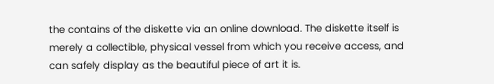the contains of the diskette via an online download. The diskette itself is merely a collectible, physical vessel from which you receive access, and can safely display as the beautiful piece of art it is.